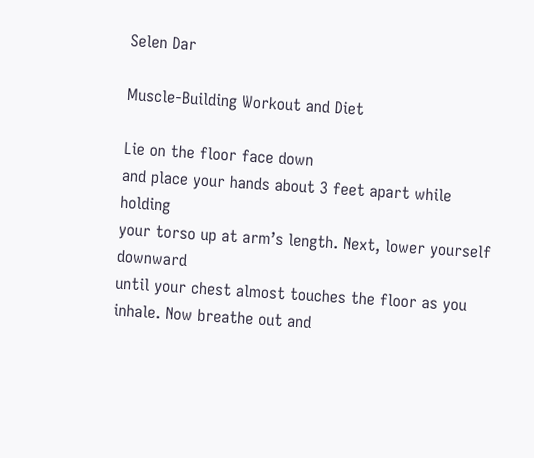Selen Dar

Muscle-Building Workout and Diet

Lie on the floor face down
and place your hands about 3 feet apart while holding
your torso up at arm’s length. Next, lower yourself downward
until your chest almost touches the floor as you inhale. Now breathe out and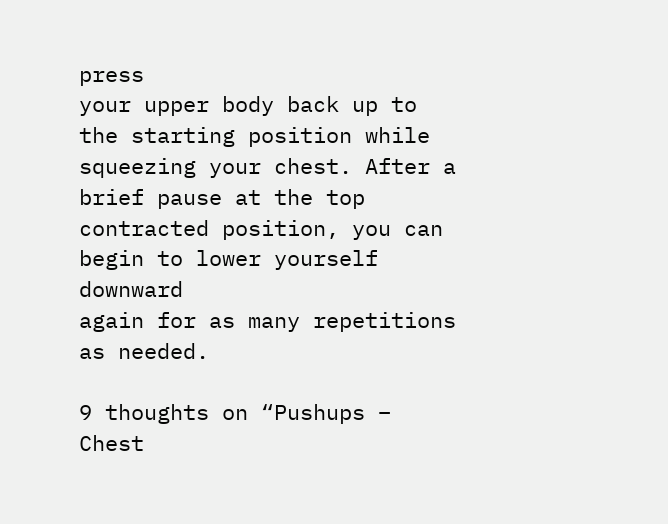press
your upper body back up to the starting position while
squeezing your chest. After a brief pause at the top
contracted position, you can begin to lower yourself downward
again for as many repetitions as needed.

9 thoughts on “Pushups – Chest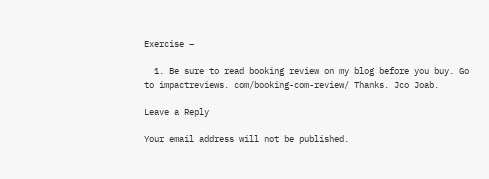Exercise –

  1. Be sure to read booking review on my blog before you buy. Go to impactreviews. com/booking-com-review/ Thanks. Jco Joab.

Leave a Reply

Your email address will not be published.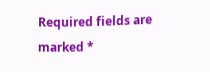Required fields are marked *